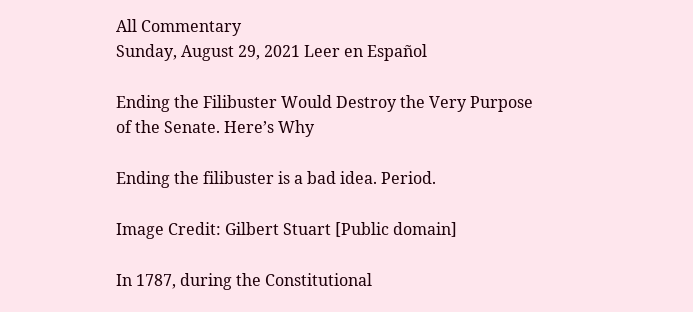All Commentary
Sunday, August 29, 2021 Leer en Español

Ending the Filibuster Would Destroy the Very Purpose of the Senate. Here’s Why

Ending the filibuster is a bad idea. Period.

Image Credit: Gilbert Stuart [Public domain]

In 1787, during the Constitutional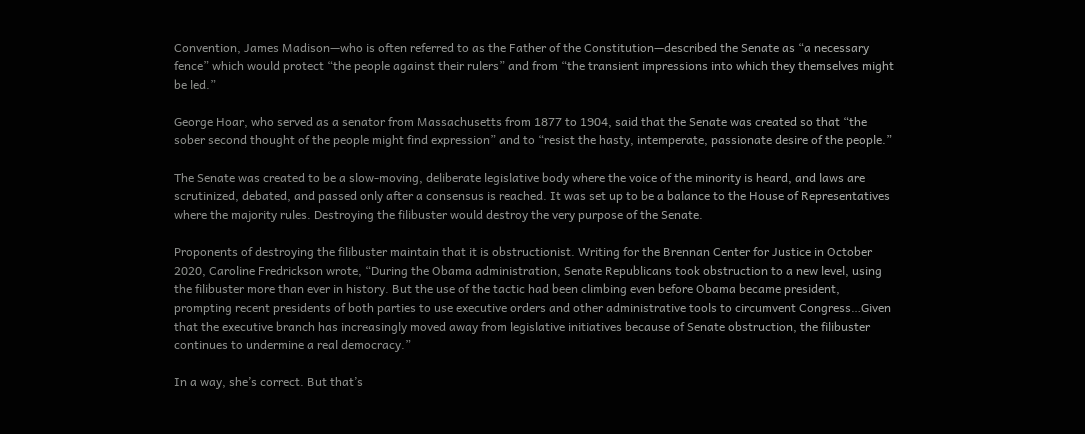Convention, James Madison—who is often referred to as the Father of the Constitution—described the Senate as “a necessary fence” which would protect “the people against their rulers” and from “the transient impressions into which they themselves might be led.”

George Hoar, who served as a senator from Massachusetts from 1877 to 1904, said that the Senate was created so that “the sober second thought of the people might find expression” and to “resist the hasty, intemperate, passionate desire of the people.”

The Senate was created to be a slow-moving, deliberate legislative body where the voice of the minority is heard, and laws are scrutinized, debated, and passed only after a consensus is reached. It was set up to be a balance to the House of Representatives where the majority rules. Destroying the filibuster would destroy the very purpose of the Senate.

Proponents of destroying the filibuster maintain that it is obstructionist. Writing for the Brennan Center for Justice in October 2020, Caroline Fredrickson wrote, “During the Obama administration, Senate Republicans took obstruction to a new level, using the filibuster more than ever in history. But the use of the tactic had been climbing even before Obama became president, prompting recent presidents of both parties to use executive orders and other administrative tools to circumvent Congress…Given that the executive branch has increasingly moved away from legislative initiatives because of Senate obstruction, the filibuster continues to undermine a real democracy.”

In a way, she’s correct. But that’s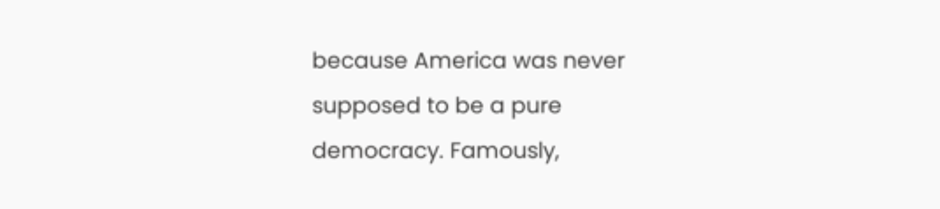because America was never supposed to be a pure democracy. Famously,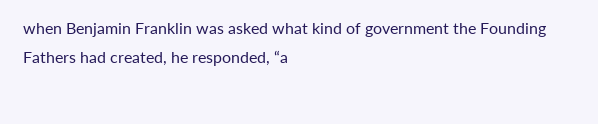when Benjamin Franklin was asked what kind of government the Founding Fathers had created, he responded, “a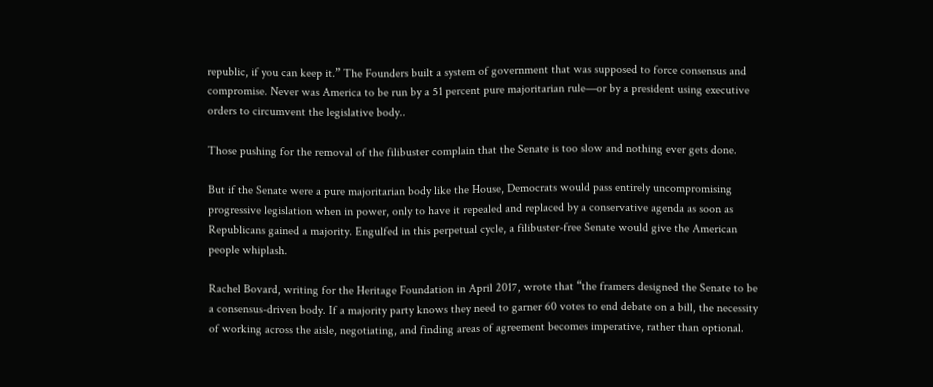republic, if you can keep it.” The Founders built a system of government that was supposed to force consensus and compromise. Never was America to be run by a 51 percent pure majoritarian rule—or by a president using executive orders to circumvent the legislative body..

Those pushing for the removal of the filibuster complain that the Senate is too slow and nothing ever gets done.

But if the Senate were a pure majoritarian body like the House, Democrats would pass entirely uncompromising progressive legislation when in power, only to have it repealed and replaced by a conservative agenda as soon as Republicans gained a majority. Engulfed in this perpetual cycle, a filibuster-free Senate would give the American people whiplash.

Rachel Bovard, writing for the Heritage Foundation in April 2017, wrote that “the framers designed the Senate to be a consensus-driven body. If a majority party knows they need to garner 60 votes to end debate on a bill, the necessity of working across the aisle, negotiating, and finding areas of agreement becomes imperative, rather than optional.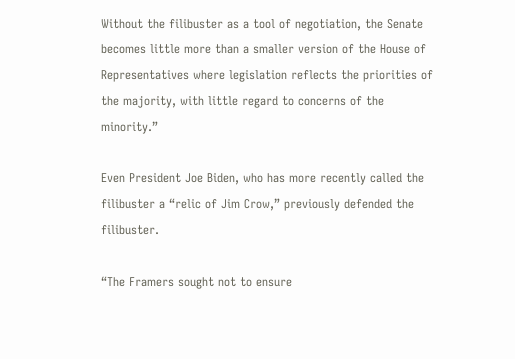Without the filibuster as a tool of negotiation, the Senate becomes little more than a smaller version of the House of Representatives where legislation reflects the priorities of the majority, with little regard to concerns of the minority.”

Even President Joe Biden, who has more recently called the filibuster a “relic of Jim Crow,” previously defended the filibuster.

“The Framers sought not to ensure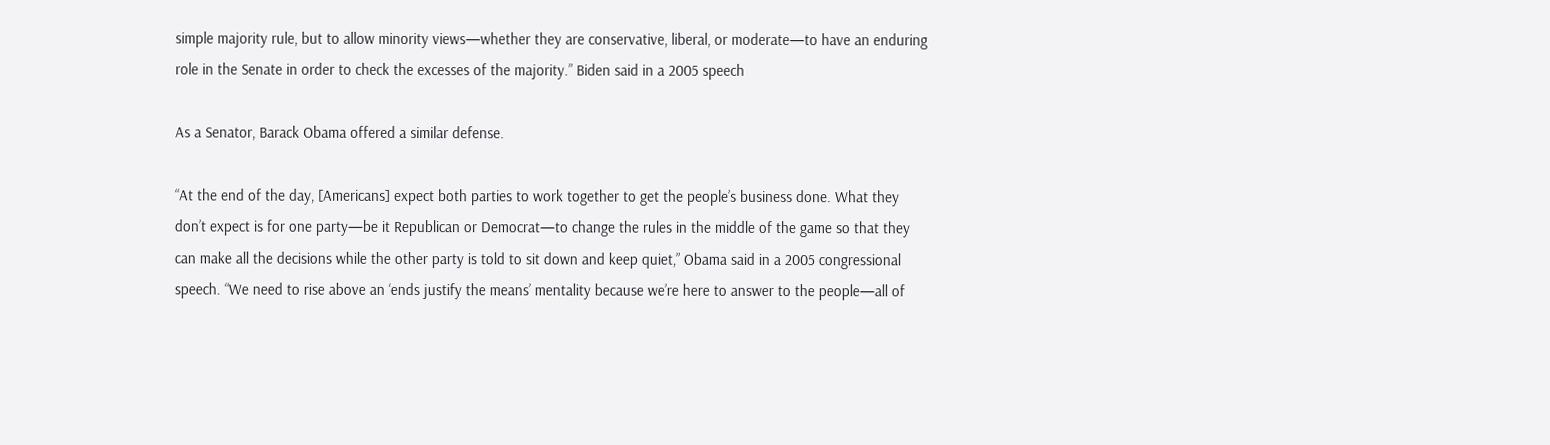simple majority rule, but to allow minority views—whether they are conservative, liberal, or moderate—to have an enduring role in the Senate in order to check the excesses of the majority.” Biden said in a 2005 speech

As a Senator, Barack Obama offered a similar defense.

“At the end of the day, [Americans] expect both parties to work together to get the people’s business done. What they don’t expect is for one party—be it Republican or Democrat—to change the rules in the middle of the game so that they can make all the decisions while the other party is told to sit down and keep quiet,” Obama said in a 2005 congressional speech. “We need to rise above an ‘ends justify the means’ mentality because we’re here to answer to the people—all of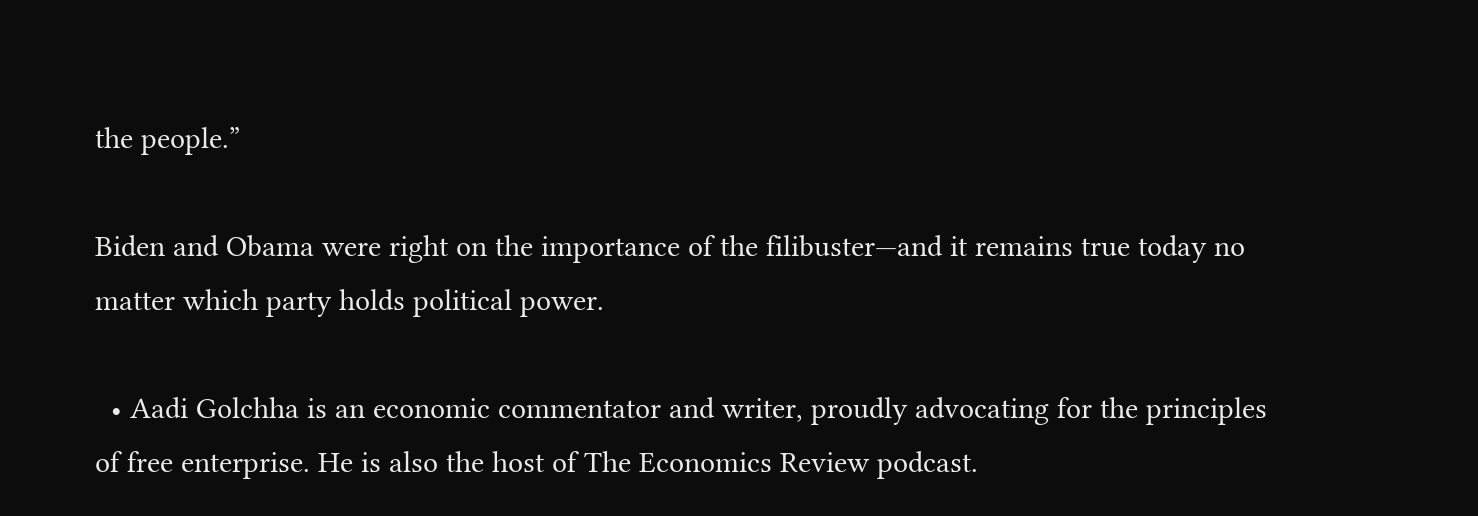the people.”

Biden and Obama were right on the importance of the filibuster—and it remains true today no matter which party holds political power.

  • Aadi Golchha is an economic commentator and writer, proudly advocating for the principles of free enterprise. He is also the host of The Economics Review podcast.